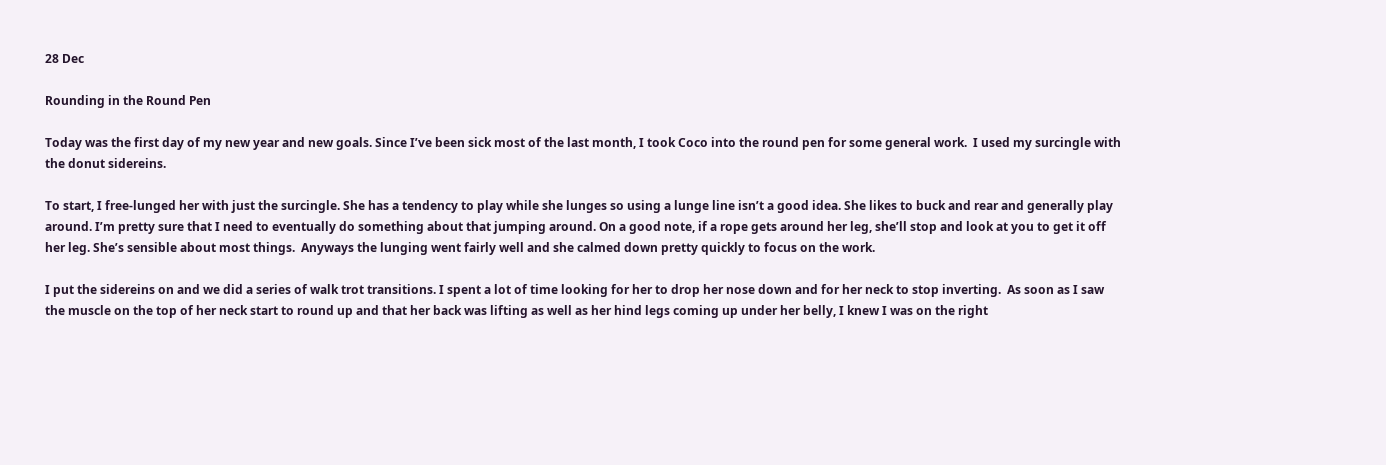28 Dec

Rounding in the Round Pen

Today was the first day of my new year and new goals. Since I’ve been sick most of the last month, I took Coco into the round pen for some general work.  I used my surcingle with the donut sidereins.

To start, I free-lunged her with just the surcingle. She has a tendency to play while she lunges so using a lunge line isn’t a good idea. She likes to buck and rear and generally play around. I’m pretty sure that I need to eventually do something about that jumping around. On a good note, if a rope gets around her leg, she’ll stop and look at you to get it off her leg. She’s sensible about most things.  Anyways the lunging went fairly well and she calmed down pretty quickly to focus on the work.

I put the sidereins on and we did a series of walk trot transitions. I spent a lot of time looking for her to drop her nose down and for her neck to stop inverting.  As soon as I saw the muscle on the top of her neck start to round up and that her back was lifting as well as her hind legs coming up under her belly, I knew I was on the right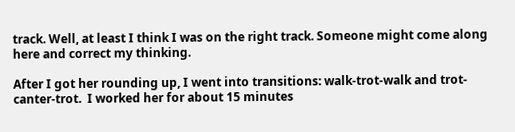track. Well, at least I think I was on the right track. Someone might come along here and correct my thinking.

After I got her rounding up, I went into transitions: walk-trot-walk and trot-canter-trot.  I worked her for about 15 minutes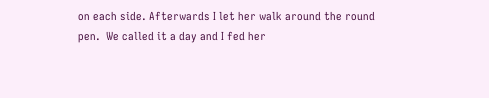on each side. Afterwards I let her walk around the round pen.  We called it a day and I fed her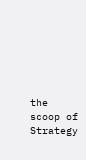the scoop of Strategy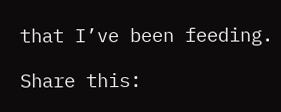that I’ve been feeding.

Share this: